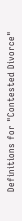Definitions for "Contested Divorce"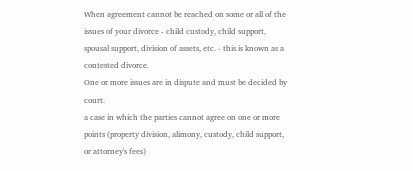When agreement cannot be reached on some or all of the issues of your divorce - child custody, child support, spousal support, division of assets, etc. - this is known as a contested divorce.
One or more issues are in dispute and must be decided by court.
a case in which the parties cannot agree on one or more points (property division, alimony, custody, child support, or attorney's fees)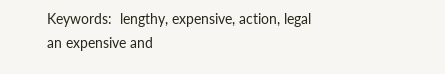Keywords:  lengthy, expensive, action, legal
an expensive and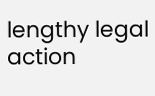lengthy legal action